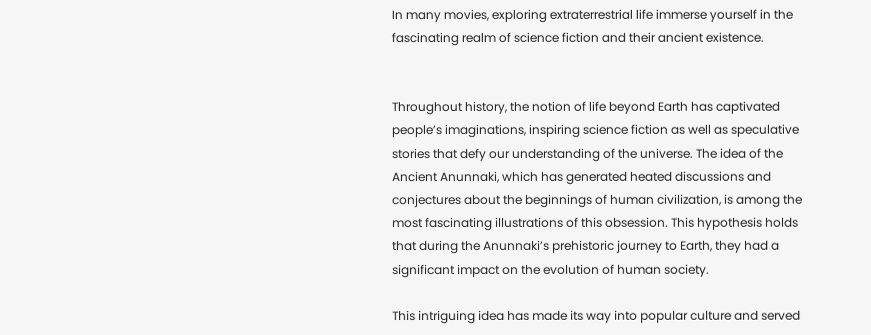In many movies, exploring extraterrestrial life immerse yourself in the fascinating realm of science fiction and their ancient existence.


Throughout history, the notion of life beyond Earth has captivated people’s imaginations, inspiring science fiction as well as speculative stories that defy our understanding of the universe. The idea of the Ancient Anunnaki, which has generated heated discussions and conjectures about the beginnings of human civilization, is among the most fascinating illustrations of this obsession. This hypothesis holds that during the Anunnaki’s prehistoric journey to Earth, they had a significant impact on the evolution of human society.

This intriguing idea has made its way into popular culture and served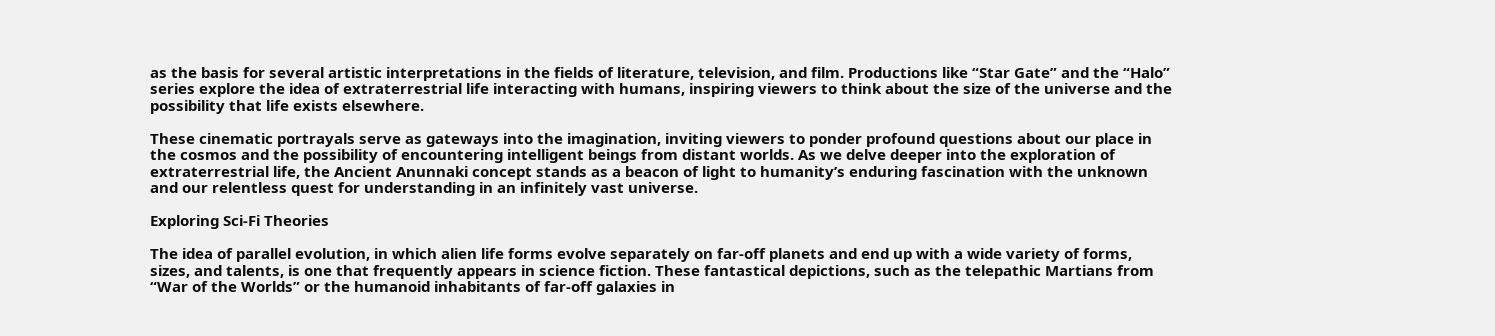as the basis for several artistic interpretations in the fields of literature, television, and film. Productions like “Star Gate” and the “Halo” series explore the idea of extraterrestrial life interacting with humans, inspiring viewers to think about the size of the universe and the possibility that life exists elsewhere.

These cinematic portrayals serve as gateways into the imagination, inviting viewers to ponder profound questions about our place in the cosmos and the possibility of encountering intelligent beings from distant worlds. As we delve deeper into the exploration of extraterrestrial life, the Ancient Anunnaki concept stands as a beacon of light to humanity’s enduring fascination with the unknown and our relentless quest for understanding in an infinitely vast universe.

Exploring Sci-Fi Theories

The idea of parallel evolution, in which alien life forms evolve separately on far-off planets and end up with a wide variety of forms, sizes, and talents, is one that frequently appears in science fiction. These fantastical depictions, such as the telepathic Martians from “War of the Worlds” or the humanoid inhabitants of far-off galaxies in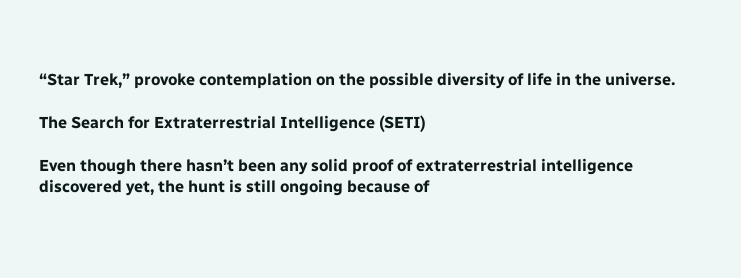“Star Trek,” provoke contemplation on the possible diversity of life in the universe.

The Search for Extraterrestrial Intelligence (SETI)

Even though there hasn’t been any solid proof of extraterrestrial intelligence discovered yet, the hunt is still ongoing because of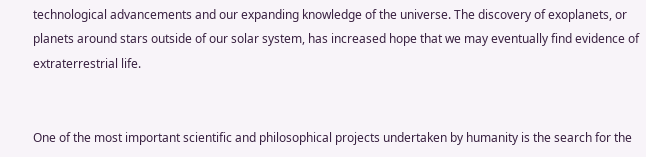technological advancements and our expanding knowledge of the universe. The discovery of exoplanets, or planets around stars outside of our solar system, has increased hope that we may eventually find evidence of extraterrestrial life.


One of the most important scientific and philosophical projects undertaken by humanity is the search for the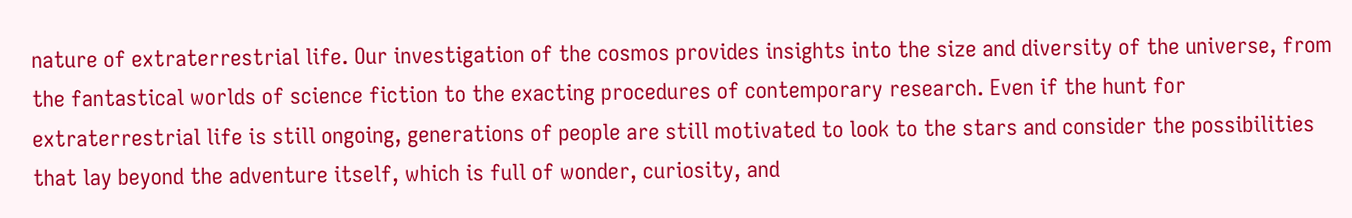nature of extraterrestrial life. Our investigation of the cosmos provides insights into the size and diversity of the universe, from the fantastical worlds of science fiction to the exacting procedures of contemporary research. Even if the hunt for extraterrestrial life is still ongoing, generations of people are still motivated to look to the stars and consider the possibilities that lay beyond the adventure itself, which is full of wonder, curiosity, and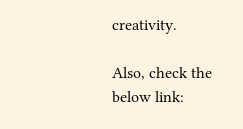creativity.

Also, check the below link: